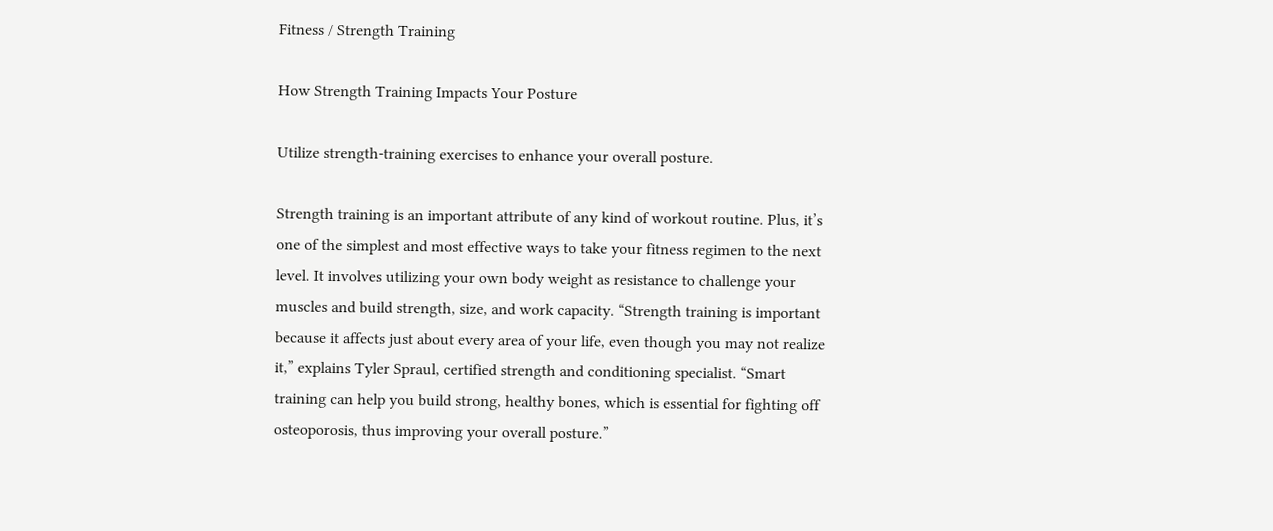Fitness / Strength Training

How Strength Training Impacts Your Posture

Utilize strength-training exercises to enhance your overall posture.

Strength training is an important attribute of any kind of workout routine. Plus, it’s one of the simplest and most effective ways to take your fitness regimen to the next level. It involves utilizing your own body weight as resistance to challenge your muscles and build strength, size, and work capacity. “Strength training is important because it affects just about every area of your life, even though you may not realize it,” explains Tyler Spraul, certified strength and conditioning specialist. “Smart training can help you build strong, healthy bones, which is essential for fighting off osteoporosis, thus improving your overall posture.”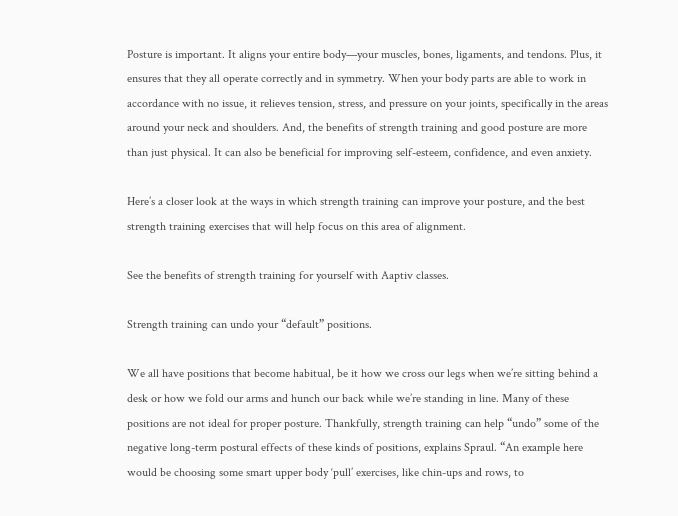Posture is important. It aligns your entire body—your muscles, bones, ligaments, and tendons. Plus, it ensures that they all operate correctly and in symmetry. When your body parts are able to work in accordance with no issue, it relieves tension, stress, and pressure on your joints, specifically in the areas around your neck and shoulders. And, the benefits of strength training and good posture are more than just physical. It can also be beneficial for improving self-esteem, confidence, and even anxiety.

Here’s a closer look at the ways in which strength training can improve your posture, and the best strength training exercises that will help focus on this area of alignment.

See the benefits of strength training for yourself with Aaptiv classes.

Strength training can undo your “default” positions.

We all have positions that become habitual, be it how we cross our legs when we’re sitting behind a desk or how we fold our arms and hunch our back while we’re standing in line. Many of these positions are not ideal for proper posture. Thankfully, strength training can help “undo” some of the negative long-term postural effects of these kinds of positions, explains Spraul. “An example here would be choosing some smart upper body ‘pull’ exercises, like chin-ups and rows, to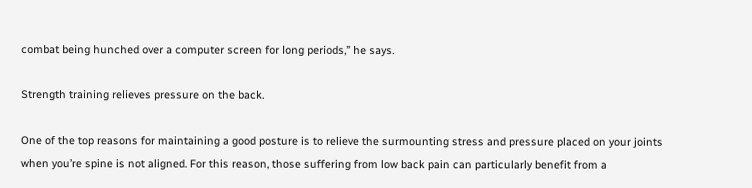combat being hunched over a computer screen for long periods,” he says.

Strength training relieves pressure on the back.

One of the top reasons for maintaining a good posture is to relieve the surmounting stress and pressure placed on your joints when you’re spine is not aligned. For this reason, those suffering from low back pain can particularly benefit from a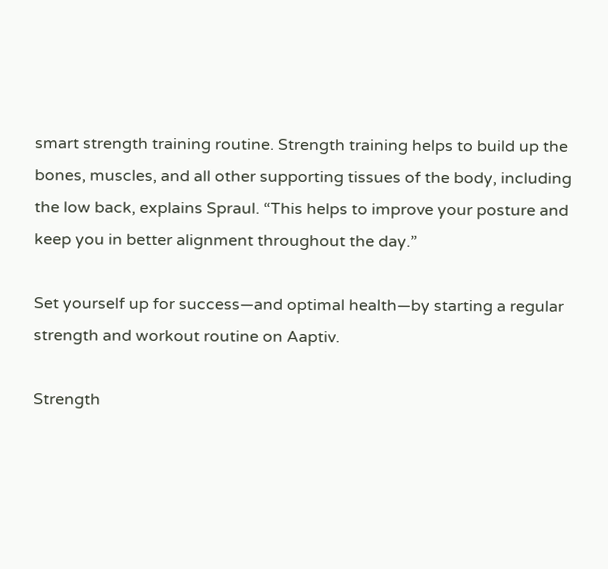smart strength training routine. Strength training helps to build up the bones, muscles, and all other supporting tissues of the body, including the low back, explains Spraul. “This helps to improve your posture and keep you in better alignment throughout the day.”

Set yourself up for success—and optimal health—by starting a regular strength and workout routine on Aaptiv.

Strength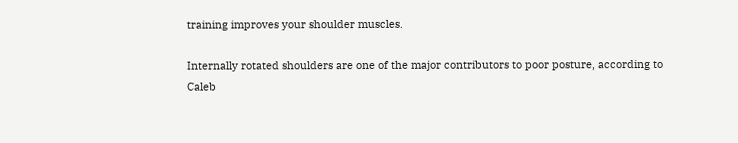training improves your shoulder muscles.

Internally rotated shoulders are one of the major contributors to poor posture, according to Caleb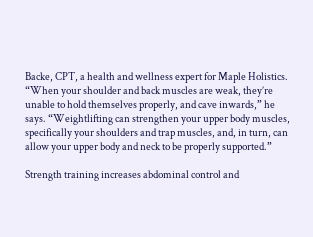Backe, CPT, a health and wellness expert for Maple Holistics. “When your shoulder and back muscles are weak, they’re unable to hold themselves properly, and cave inwards,” he says. “Weightlifting can strengthen your upper body muscles, specifically your shoulders and trap muscles, and, in turn, can allow your upper body and neck to be properly supported.”

Strength training increases abdominal control and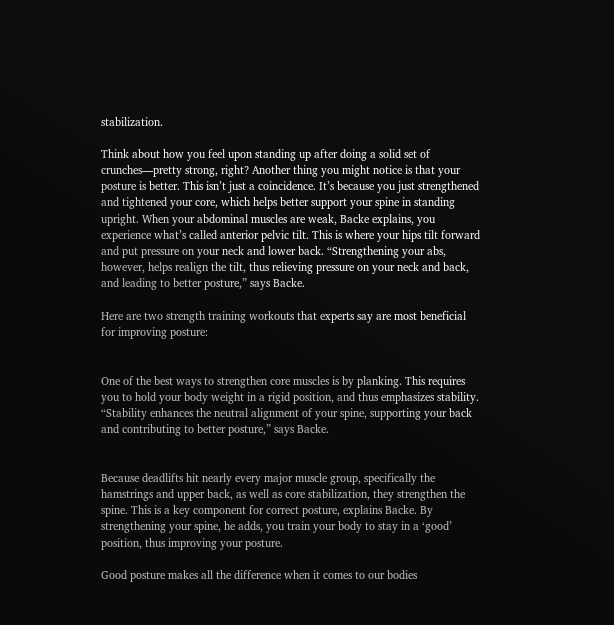stabilization.

Think about how you feel upon standing up after doing a solid set of crunches—pretty strong, right? Another thing you might notice is that your posture is better. This isn’t just a coincidence. It’s because you just strengthened and tightened your core, which helps better support your spine in standing upright. When your abdominal muscles are weak, Backe explains, you experience what’s called anterior pelvic tilt. This is where your hips tilt forward and put pressure on your neck and lower back. “Strengthening your abs, however, helps realign the tilt, thus relieving pressure on your neck and back, and leading to better posture,” says Backe.

Here are two strength training workouts that experts say are most beneficial for improving posture:


One of the best ways to strengthen core muscles is by planking. This requires you to hold your body weight in a rigid position, and thus emphasizes stability. “Stability enhances the neutral alignment of your spine, supporting your back and contributing to better posture,” says Backe.


Because deadlifts hit nearly every major muscle group, specifically the hamstrings and upper back, as well as core stabilization, they strengthen the spine. This is a key component for correct posture, explains Backe. By strengthening your spine, he adds, you train your body to stay in a ‘good’ position, thus improving your posture.

Good posture makes all the difference when it comes to our bodies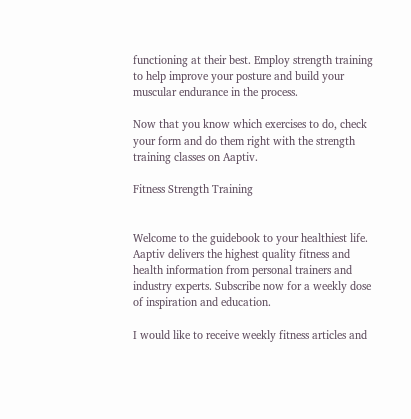functioning at their best. Employ strength training to help improve your posture and build your muscular endurance in the process.

Now that you know which exercises to do, check your form and do them right with the strength training classes on Aaptiv.

Fitness Strength Training


Welcome to the guidebook to your healthiest life. Aaptiv delivers the highest quality fitness and health information from personal trainers and industry experts. Subscribe now for a weekly dose of inspiration and education.

I would like to receive weekly fitness articles and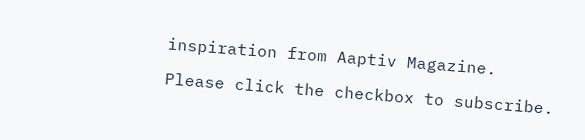inspiration from Aaptiv Magazine.

Please click the checkbox to subscribe.